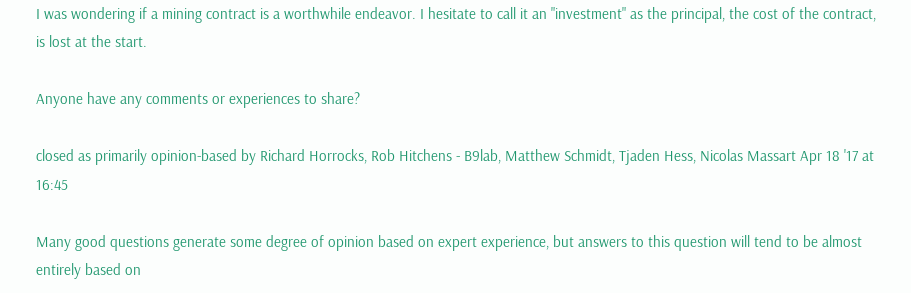I was wondering if a mining contract is a worthwhile endeavor. I hesitate to call it an "investment" as the principal, the cost of the contract, is lost at the start.

Anyone have any comments or experiences to share?

closed as primarily opinion-based by Richard Horrocks, Rob Hitchens - B9lab, Matthew Schmidt, Tjaden Hess, Nicolas Massart Apr 18 '17 at 16:45

Many good questions generate some degree of opinion based on expert experience, but answers to this question will tend to be almost entirely based on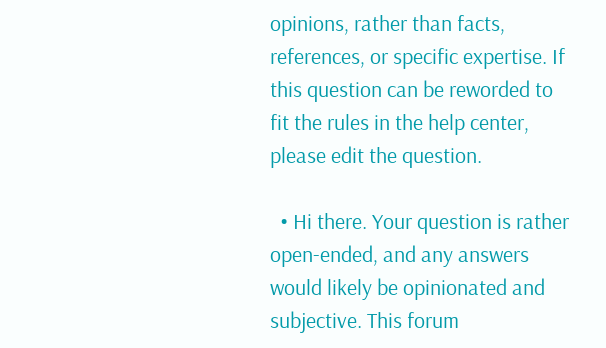opinions, rather than facts, references, or specific expertise. If this question can be reworded to fit the rules in the help center, please edit the question.

  • Hi there. Your question is rather open-ended, and any answers would likely be opinionated and subjective. This forum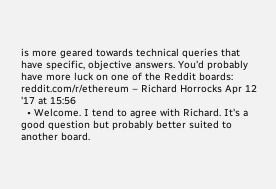is more geared towards technical queries that have specific, objective answers. You'd probably have more luck on one of the Reddit boards: reddit.com/r/ethereum – Richard Horrocks Apr 12 '17 at 15:56
  • Welcome. I tend to agree with Richard. It's a good question but probably better suited to another board.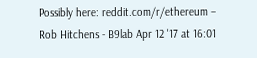Possibly here: reddit.com/r/ethereum – Rob Hitchens - B9lab Apr 12 '17 at 16:01